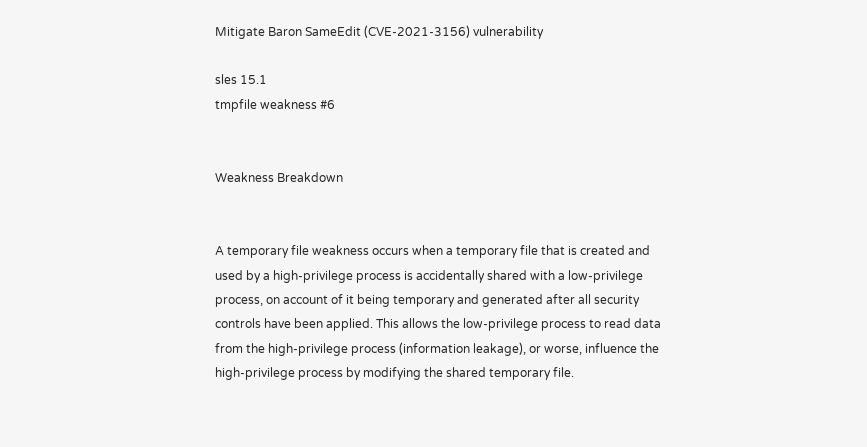Mitigate Baron SameEdit (CVE-2021-3156) vulnerability

sles 15.1
tmpfile weakness #6


Weakness Breakdown


A temporary file weakness occurs when a temporary file that is created and used by a high-privilege process is accidentally shared with a low-privilege process, on account of it being temporary and generated after all security controls have been applied. This allows the low-privilege process to read data from the high-privilege process (information leakage), or worse, influence the high-privilege process by modifying the shared temporary file.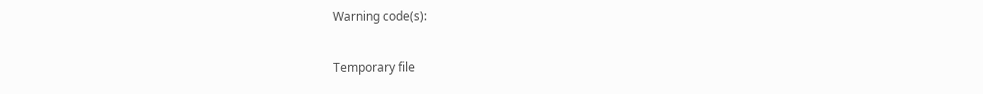Warning code(s):

Temporary file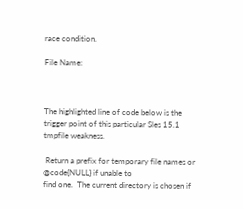race condition.

File Name:



The highlighted line of code below is the trigger point of this particular Sles 15.1 tmpfile weakness.

 Return a prefix for temporary file names or @code{NULL} if unable to
find one.  The current directory is chosen if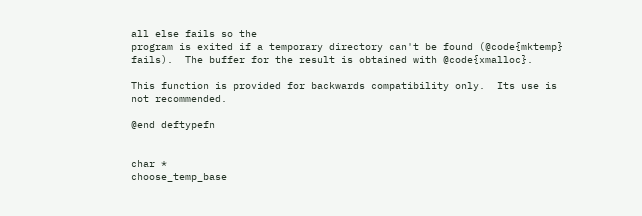all else fails so the
program is exited if a temporary directory can't be found (@code{mktemp}
fails).  The buffer for the result is obtained with @code{xmalloc}.

This function is provided for backwards compatibility only.  Its use is
not recommended.

@end deftypefn


char *
choose_temp_base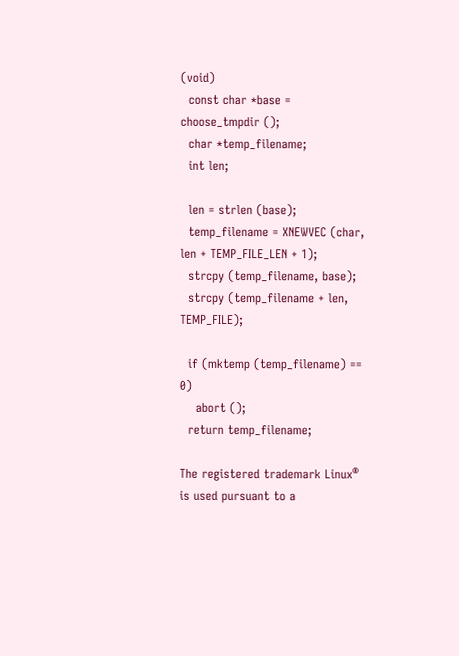(void)
  const char *base = choose_tmpdir ();
  char *temp_filename;
  int len;

  len = strlen (base);
  temp_filename = XNEWVEC (char, len + TEMP_FILE_LEN + 1);
  strcpy (temp_filename, base);
  strcpy (temp_filename + len, TEMP_FILE);

  if (mktemp (temp_filename) == 0)
    abort ();
  return temp_filename;

The registered trademark Linux® is used pursuant to a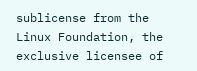sublicense from the Linux Foundation, the exclusive licensee of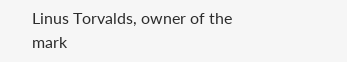Linus Torvalds, owner of the mark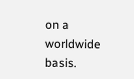on a worldwide basis.